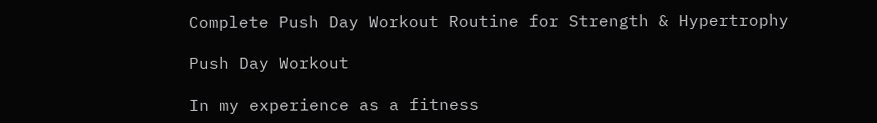Complete Push Day Workout Routine for Strength & Hypertrophy

Push Day Workout

In my experience as a fitness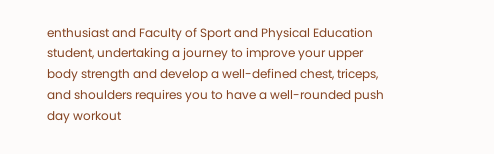enthusiast and Faculty of Sport and Physical Education student, undertaking a journey to improve your upper body strength and develop a well-defined chest, triceps, and shoulders requires you to have a well-rounded push day workout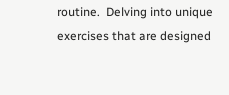routine.  Delving into unique exercises that are designed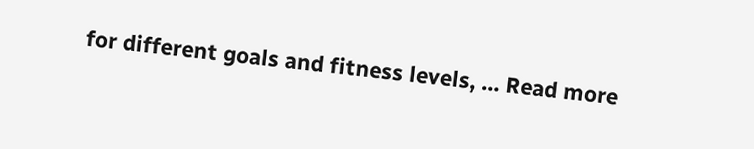for different goals and fitness levels, … Read more